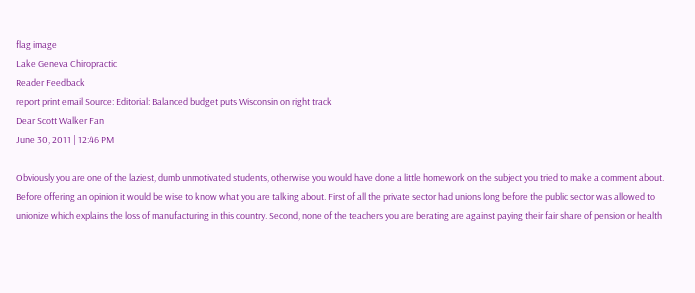flag image
Lake Geneva Chiropractic
Reader Feedback
report print email Source: Editorial: Balanced budget puts Wisconsin on right track
Dear Scott Walker Fan
June 30, 2011 | 12:46 PM

Obviously you are one of the laziest, dumb unmotivated students, otherwise you would have done a little homework on the subject you tried to make a comment about. Before offering an opinion it would be wise to know what you are talking about. First of all the private sector had unions long before the public sector was allowed to unionize which explains the loss of manufacturing in this country. Second, none of the teachers you are berating are against paying their fair share of pension or health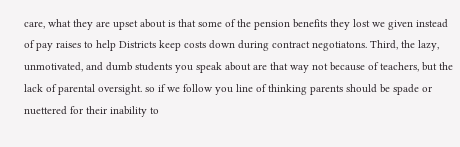care, what they are upset about is that some of the pension benefits they lost we given instead of pay raises to help Districts keep costs down during contract negotiatons. Third, the lazy, unmotivated, and dumb students you speak about are that way not because of teachers, but the lack of parental oversight. so if we follow you line of thinking parents should be spade or nuettered for their inability to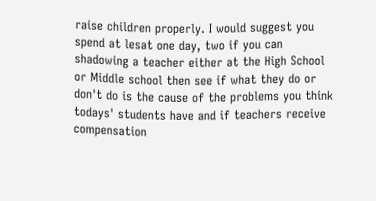raise children properly. I would suggest you spend at lesat one day, two if you can shadowing a teacher either at the High School or Middle school then see if what they do or don't do is the cause of the problems you think todays' students have and if teachers receive compensation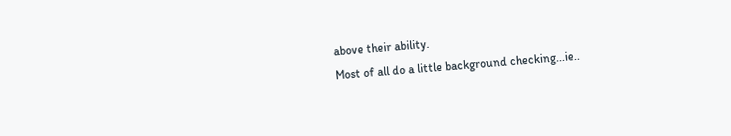above their ability.
Most of all do a little background checking...ie..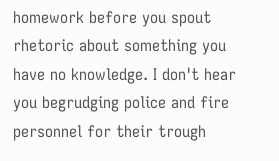homework before you spout rhetoric about something you have no knowledge. I don't hear you begrudging police and fire personnel for their trough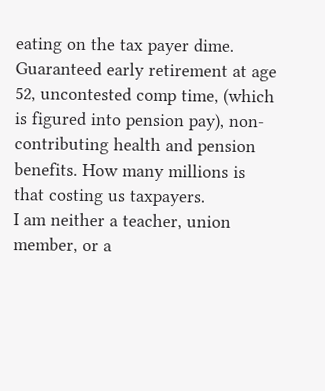eating on the tax payer dime. Guaranteed early retirement at age 52, uncontested comp time, (which is figured into pension pay), non-contributing health and pension benefits. How many millions is that costing us taxpayers.
I am neither a teacher, union member, or a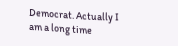Democrat. Actually I am a long time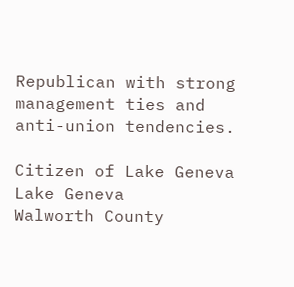Republican with strong management ties and anti-union tendencies.

Citizen of Lake Geneva
Lake Geneva
Walworth County